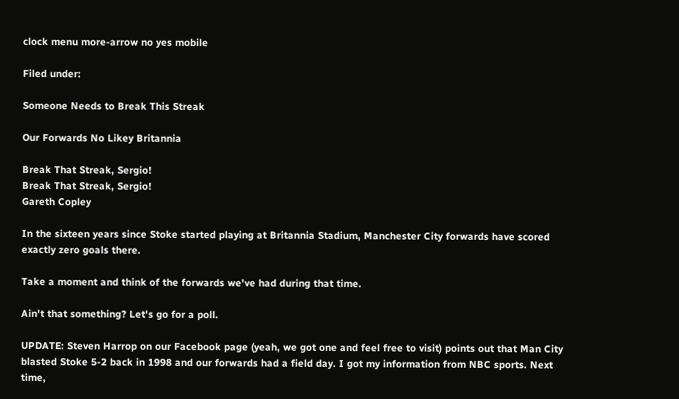clock menu more-arrow no yes mobile

Filed under:

Someone Needs to Break This Streak

Our Forwards No Likey Britannia

Break That Streak, Sergio!
Break That Streak, Sergio!
Gareth Copley

In the sixteen years since Stoke started playing at Britannia Stadium, Manchester City forwards have scored exactly zero goals there.

Take a moment and think of the forwards we've had during that time.

Ain't that something? Let's go for a poll.

UPDATE: Steven Harrop on our Facebook page (yeah, we got one and feel free to visit) points out that Man City blasted Stoke 5-2 back in 1998 and our forwards had a field day. I got my information from NBC sports. Next time,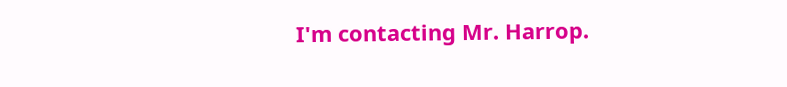I'm contacting Mr. Harrop.